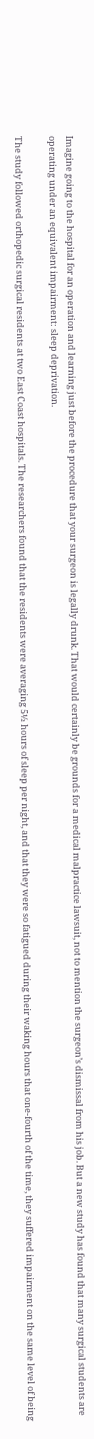Imagine going to the hospital for an operation and learning just before the procedure that your surgeon is legally drunk. That would certainly be grounds for a medical malpractice lawsuit, not to mention the surgeon’s dismissal from his job. But a new study has found that many surgical students are operating under an equivalent impairment: sleep deprivation.

The study followed orthopedic surgical residents at two East Coast hospitals. The researchers found that the residents were averaging 5½ hours of sleep per night, and that they were so fatigued during their waking hours that one-fourth of the time, they suffered impairment on the same level of being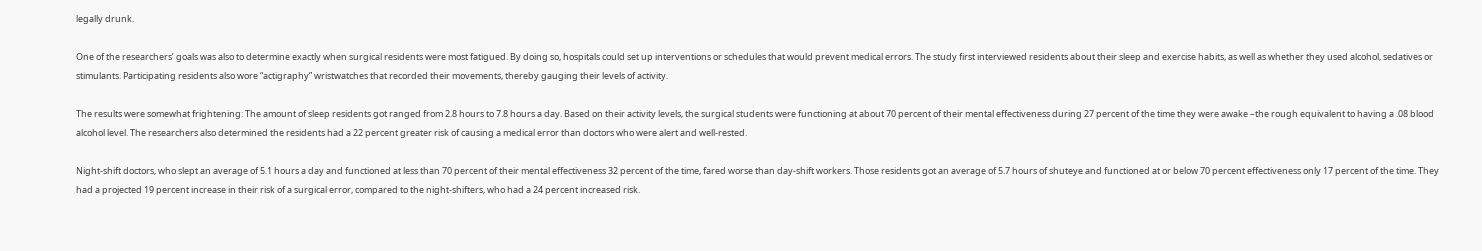legally drunk.

One of the researchers’ goals was also to determine exactly when surgical residents were most fatigued. By doing so, hospitals could set up interventions or schedules that would prevent medical errors. The study first interviewed residents about their sleep and exercise habits, as well as whether they used alcohol, sedatives or stimulants. Participating residents also wore “actigraphy” wristwatches that recorded their movements, thereby gauging their levels of activity.

The results were somewhat frightening: The amount of sleep residents got ranged from 2.8 hours to 7.8 hours a day. Based on their activity levels, the surgical students were functioning at about 70 percent of their mental effectiveness during 27 percent of the time they were awake –the rough equivalent to having a .08 blood alcohol level. The researchers also determined the residents had a 22 percent greater risk of causing a medical error than doctors who were alert and well-rested.

Night-shift doctors, who slept an average of 5.1 hours a day and functioned at less than 70 percent of their mental effectiveness 32 percent of the time, fared worse than day-shift workers. Those residents got an average of 5.7 hours of shuteye and functioned at or below 70 percent effectiveness only 17 percent of the time. They had a projected 19 percent increase in their risk of a surgical error, compared to the night-shifters, who had a 24 percent increased risk.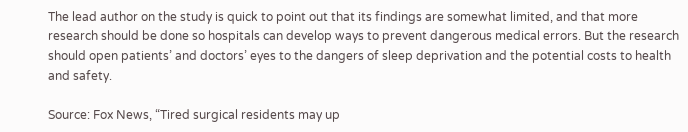The lead author on the study is quick to point out that its findings are somewhat limited, and that more research should be done so hospitals can develop ways to prevent dangerous medical errors. But the research should open patients’ and doctors’ eyes to the dangers of sleep deprivation and the potential costs to health and safety.

Source: Fox News, “Tired surgical residents may up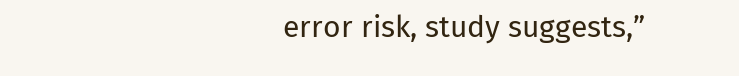error risk, study suggests,”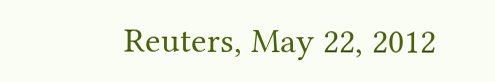Reuters, May 22, 2012